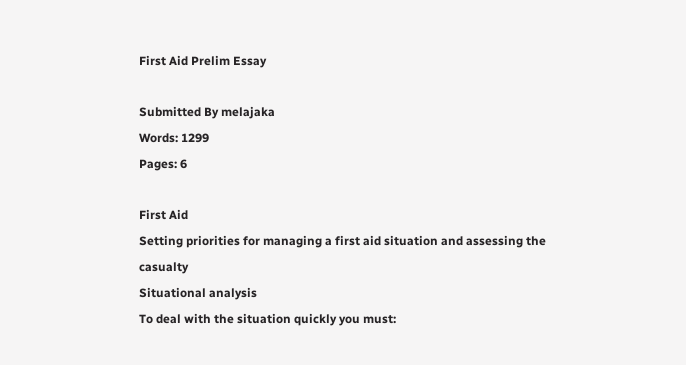First Aid Prelim Essay

Submitted By melajaka
Words: 1299
Pages: 6

First Aid
Setting priorities for managing a first aid situation and assessing the casualty
Situational analysis
To deal with the situation quickly you must: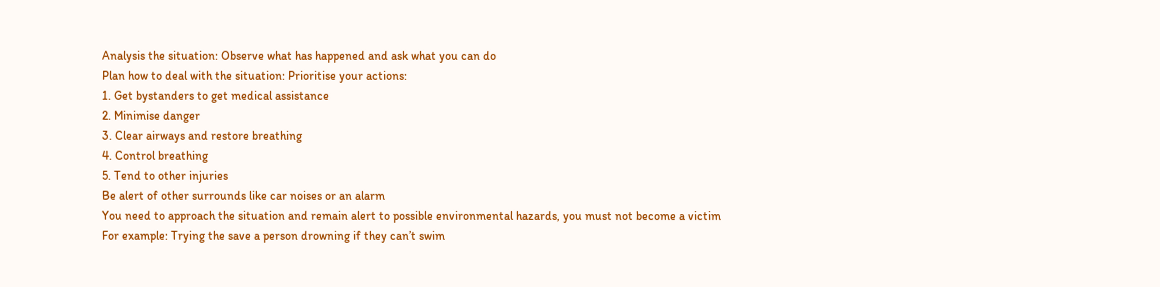Analysis the situation: Observe what has happened and ask what you can do
Plan how to deal with the situation: Prioritise your actions:
1. Get bystanders to get medical assistance
2. Minimise danger
3. Clear airways and restore breathing
4. Control breathing
5. Tend to other injuries
Be alert of other surrounds like car noises or an alarm
You need to approach the situation and remain alert to possible environmental hazards, you must not become a victim
For example: Trying the save a person drowning if they can’t swim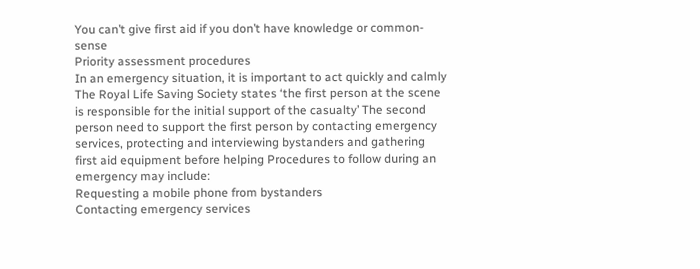You can’t give first aid if you don’t have knowledge or common-sense
Priority assessment procedures
In an emergency situation, it is important to act quickly and calmly
The Royal Life Saving Society states ‘the first person at the scene is responsible for the initial support of the casualty’ The second person need to support the first person by contacting emergency services, protecting and interviewing bystanders and gathering first aid equipment before helping Procedures to follow during an emergency may include:
Requesting a mobile phone from bystanders
Contacting emergency services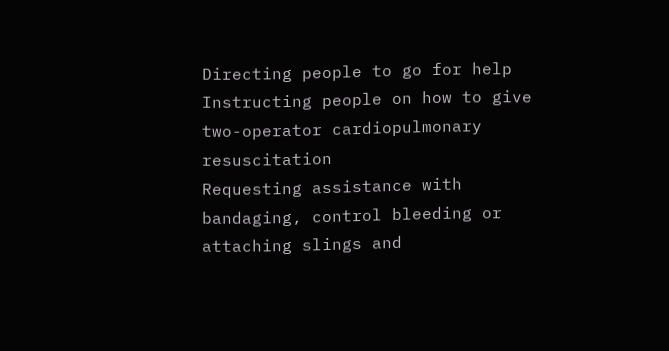Directing people to go for help
Instructing people on how to give two-operator cardiopulmonary resuscitation
Requesting assistance with bandaging, control bleeding or attaching slings and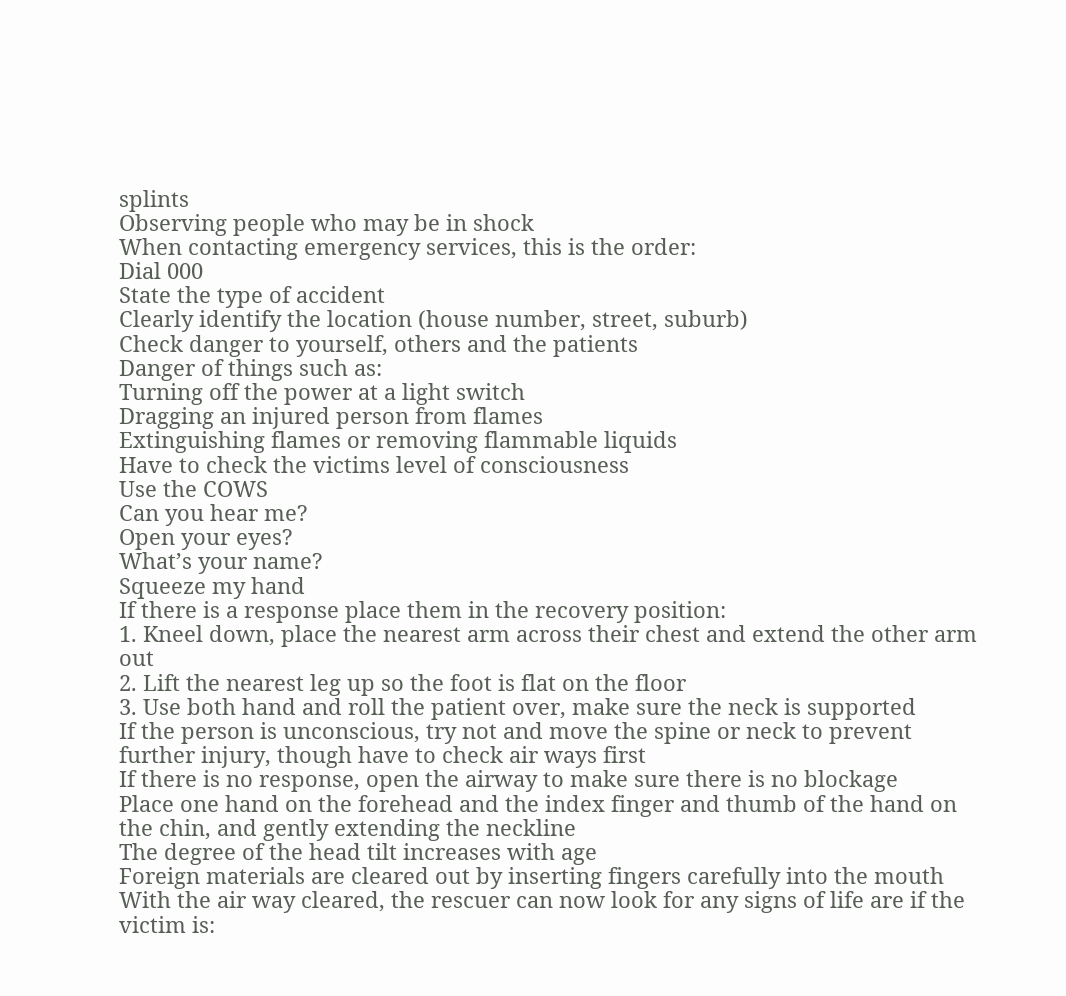splints
Observing people who may be in shock
When contacting emergency services, this is the order:
Dial 000
State the type of accident
Clearly identify the location (house number, street, suburb)
Check danger to yourself, others and the patients
Danger of things such as:
Turning off the power at a light switch
Dragging an injured person from flames
Extinguishing flames or removing flammable liquids
Have to check the victims level of consciousness
Use the COWS
Can you hear me?
Open your eyes?
What’s your name?
Squeeze my hand
If there is a response place them in the recovery position:
1. Kneel down, place the nearest arm across their chest and extend the other arm out
2. Lift the nearest leg up so the foot is flat on the floor
3. Use both hand and roll the patient over, make sure the neck is supported
If the person is unconscious, try not and move the spine or neck to prevent further injury, though have to check air ways first
If there is no response, open the airway to make sure there is no blockage
Place one hand on the forehead and the index finger and thumb of the hand on the chin, and gently extending the neckline
The degree of the head tilt increases with age
Foreign materials are cleared out by inserting fingers carefully into the mouth
With the air way cleared, the rescuer can now look for any signs of life are if the victim is: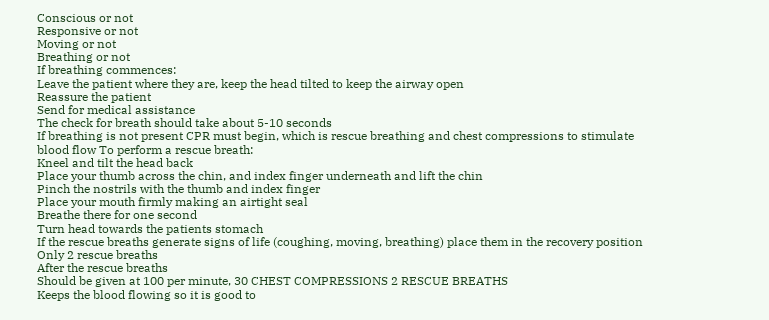Conscious or not
Responsive or not
Moving or not
Breathing or not
If breathing commences:
Leave the patient where they are, keep the head tilted to keep the airway open
Reassure the patient
Send for medical assistance
The check for breath should take about 5-10 seconds
If breathing is not present CPR must begin, which is rescue breathing and chest compressions to stimulate blood flow To perform a rescue breath:
Kneel and tilt the head back
Place your thumb across the chin, and index finger underneath and lift the chin
Pinch the nostrils with the thumb and index finger
Place your mouth firmly making an airtight seal
Breathe there for one second
Turn head towards the patients stomach
If the rescue breaths generate signs of life (coughing, moving, breathing) place them in the recovery position
Only 2 rescue breaths
After the rescue breaths
Should be given at 100 per minute, 30 CHEST COMPRESSIONS 2 RESCUE BREATHS
Keeps the blood flowing so it is good to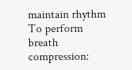maintain rhythm
To perform breath compression: